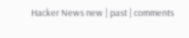Hacker News new | past | comments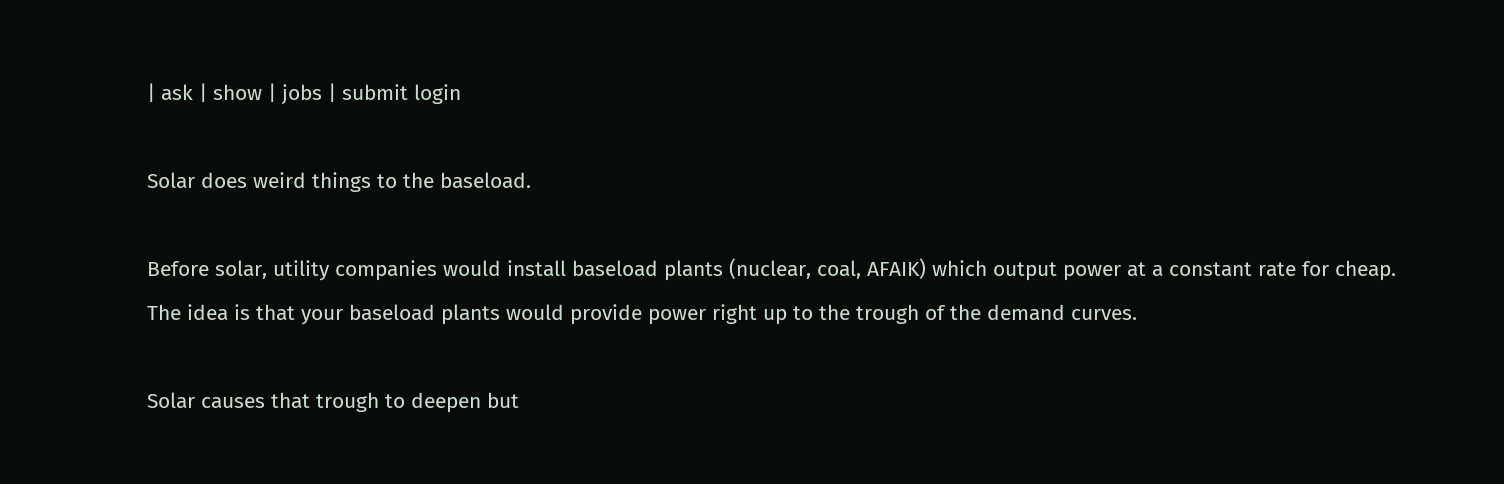| ask | show | jobs | submit login

Solar does weird things to the baseload.

Before solar, utility companies would install baseload plants (nuclear, coal, AFAIK) which output power at a constant rate for cheap. The idea is that your baseload plants would provide power right up to the trough of the demand curves.

Solar causes that trough to deepen but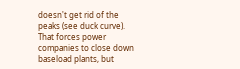doesn't get rid of the peaks (see duck curve). That forces power companies to close down baseload plants, but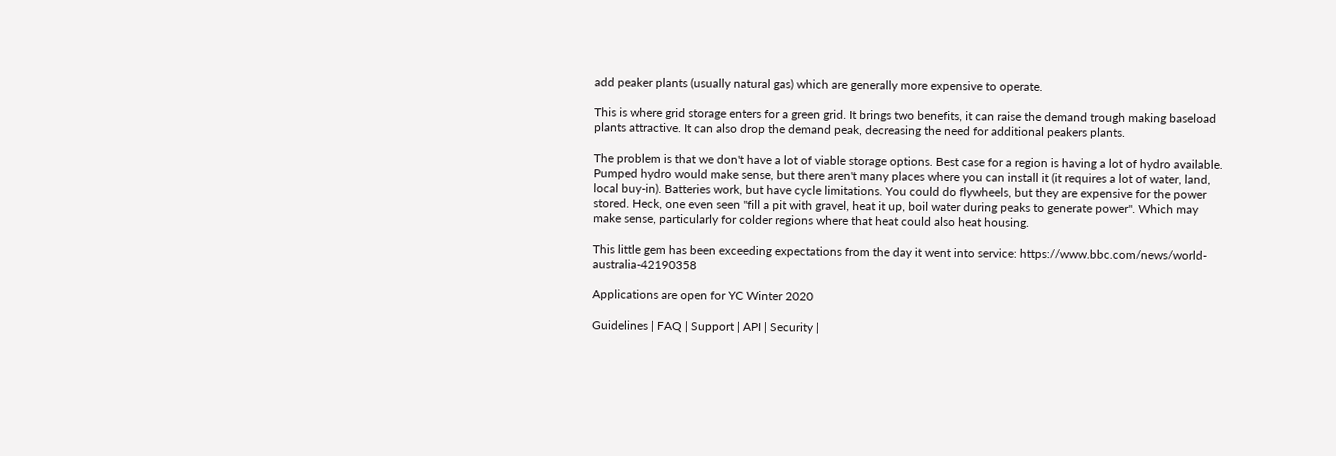add peaker plants (usually natural gas) which are generally more expensive to operate.

This is where grid storage enters for a green grid. It brings two benefits, it can raise the demand trough making baseload plants attractive. It can also drop the demand peak, decreasing the need for additional peakers plants.

The problem is that we don't have a lot of viable storage options. Best case for a region is having a lot of hydro available. Pumped hydro would make sense, but there aren't many places where you can install it (it requires a lot of water, land, local buy-in). Batteries work, but have cycle limitations. You could do flywheels, but they are expensive for the power stored. Heck, one even seen "fill a pit with gravel, heat it up, boil water during peaks to generate power". Which may make sense, particularly for colder regions where that heat could also heat housing.

This little gem has been exceeding expectations from the day it went into service: https://www.bbc.com/news/world-australia-42190358

Applications are open for YC Winter 2020

Guidelines | FAQ | Support | API | Security |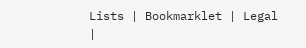Lists | Bookmarklet | Legal |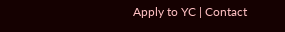Apply to YC | Contact